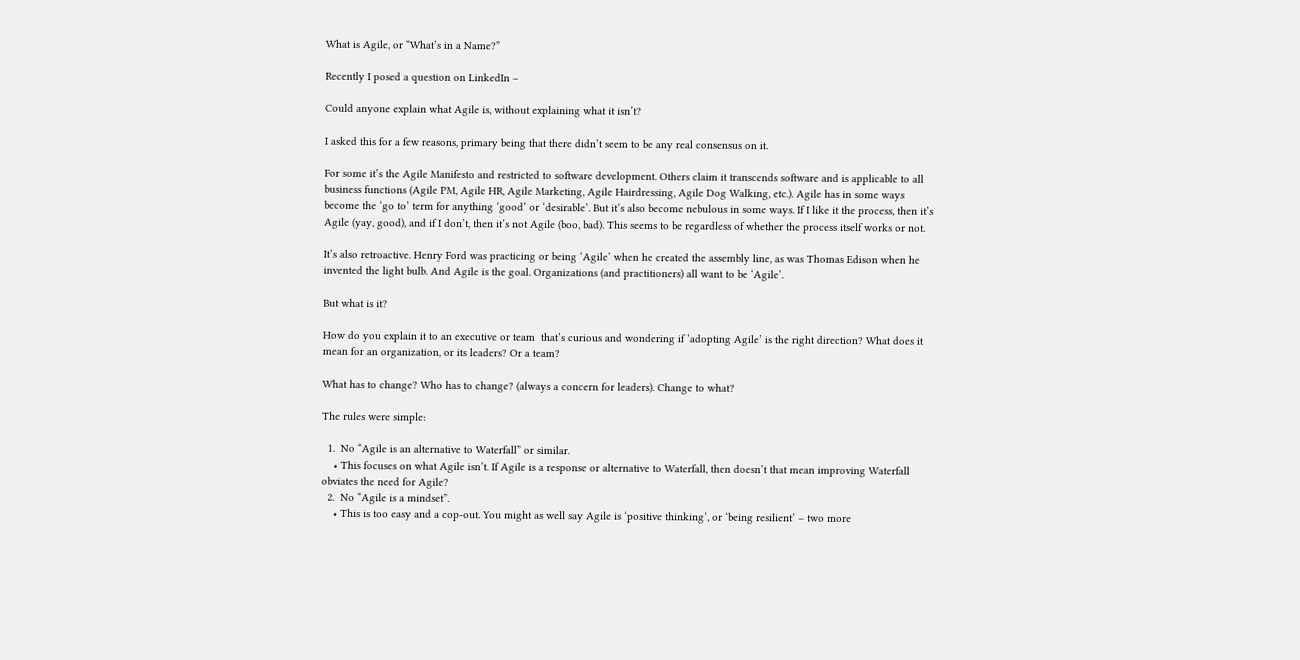What is Agile, or “What’s in a Name?”

Recently I posed a question on LinkedIn –

Could anyone explain what Agile is, without explaining what it isn’t?

I asked this for a few reasons, primary being that there didn’t seem to be any real consensus on it.

For some it’s the Agile Manifesto and restricted to software development. Others claim it transcends software and is applicable to all business functions (Agile PM, Agile HR, Agile Marketing, Agile Hairdressing, Agile Dog Walking, etc.). Agile has in some ways become the ‘go to’ term for anything ‘good’ or ‘desirable’. But it’s also become nebulous in some ways. If I like it the process, then it’s Agile (yay, good), and if I don’t, then it’s not Agile (boo, bad). This seems to be regardless of whether the process itself works or not.

It’s also retroactive. Henry Ford was practicing or being ‘Agile’ when he created the assembly line, as was Thomas Edison when he invented the light bulb. And Agile is the goal. Organizations (and practitioners) all want to be ‘Agile’.

But what is it?

How do you explain it to an executive or team  that’s curious and wondering if ‘adopting Agile’ is the right direction? What does it mean for an organization, or its leaders? Or a team?

What has to change? Who has to change? (always a concern for leaders). Change to what?

The rules were simple:

  1.  No “Agile is an alternative to Waterfall” or similar.
    • This focuses on what Agile isn’t. If Agile is a response or alternative to Waterfall, then doesn’t that mean improving Waterfall obviates the need for Agile?
  2.  No “Agile is a mindset”.
    • This is too easy and a cop-out. You might as well say Agile is ‘positive thinking’, or ‘being resilient’ – two more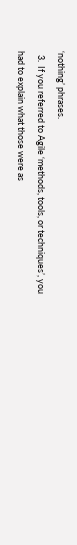‘nothing’ phrases.
  3.  If you referred to Agile ‘methods, tools, or techniques’, you had to explain what those were as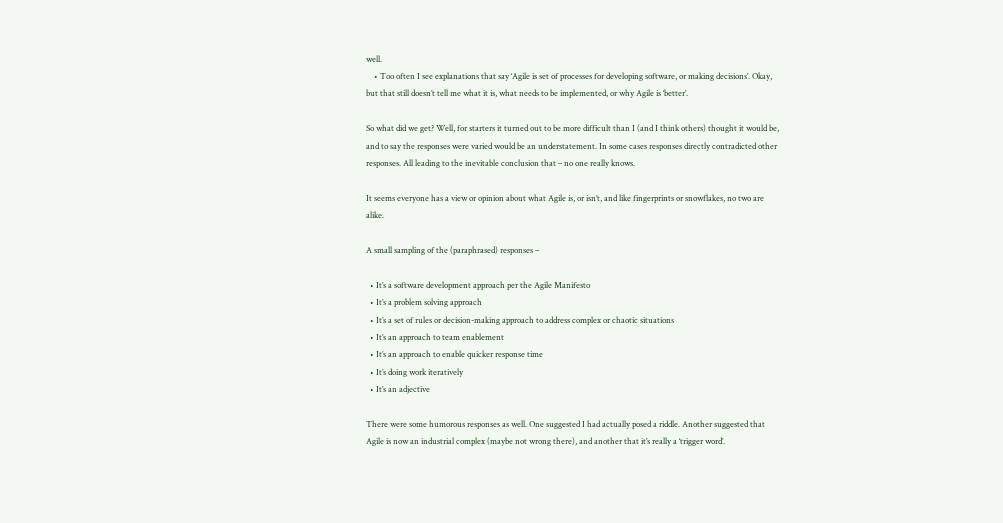well.
    • Too often I see explanations that say ‘Agile is set of processes for developing software, or making decisions’. Okay, but that still doesn’t tell me what it is, what needs to be implemented, or why Agile is ‘better’.

So what did we get? Well, for starters it turned out to be more difficult than I (and I think others) thought it would be, and to say the responses were varied would be an understatement. In some cases responses directly contradicted other responses. All leading to the inevitable conclusion that – no one really knows.

It seems everyone has a view or opinion about what Agile is, or isn’t, and like fingerprints or snowflakes, no two are alike.

A small sampling of the (paraphrased) responses –

  • It’s a software development approach per the Agile Manifesto
  • It’s a problem solving approach
  • It’s a set of rules or decision-making approach to address complex or chaotic situations
  • It’s an approach to team enablement
  • It’s an approach to enable quicker response time
  • It’s doing work iteratively
  • It’s an adjective

There were some humorous responses as well. One suggested I had actually posed a riddle. Another suggested that Agile is now an industrial complex (maybe not wrong there), and another that it’s really a ‘trigger word’.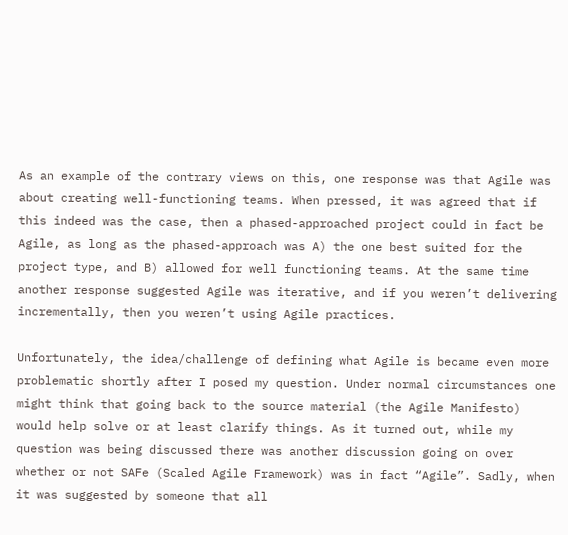As an example of the contrary views on this, one response was that Agile was about creating well-functioning teams. When pressed, it was agreed that if this indeed was the case, then a phased-approached project could in fact be Agile, as long as the phased-approach was A) the one best suited for the project type, and B) allowed for well functioning teams. At the same time another response suggested Agile was iterative, and if you weren’t delivering incrementally, then you weren’t using Agile practices.

Unfortunately, the idea/challenge of defining what Agile is became even more problematic shortly after I posed my question. Under normal circumstances one might think that going back to the source material (the Agile Manifesto) would help solve or at least clarify things. As it turned out, while my question was being discussed there was another discussion going on over whether or not SAFe (Scaled Agile Framework) was in fact “Agile”. Sadly, when it was suggested by someone that all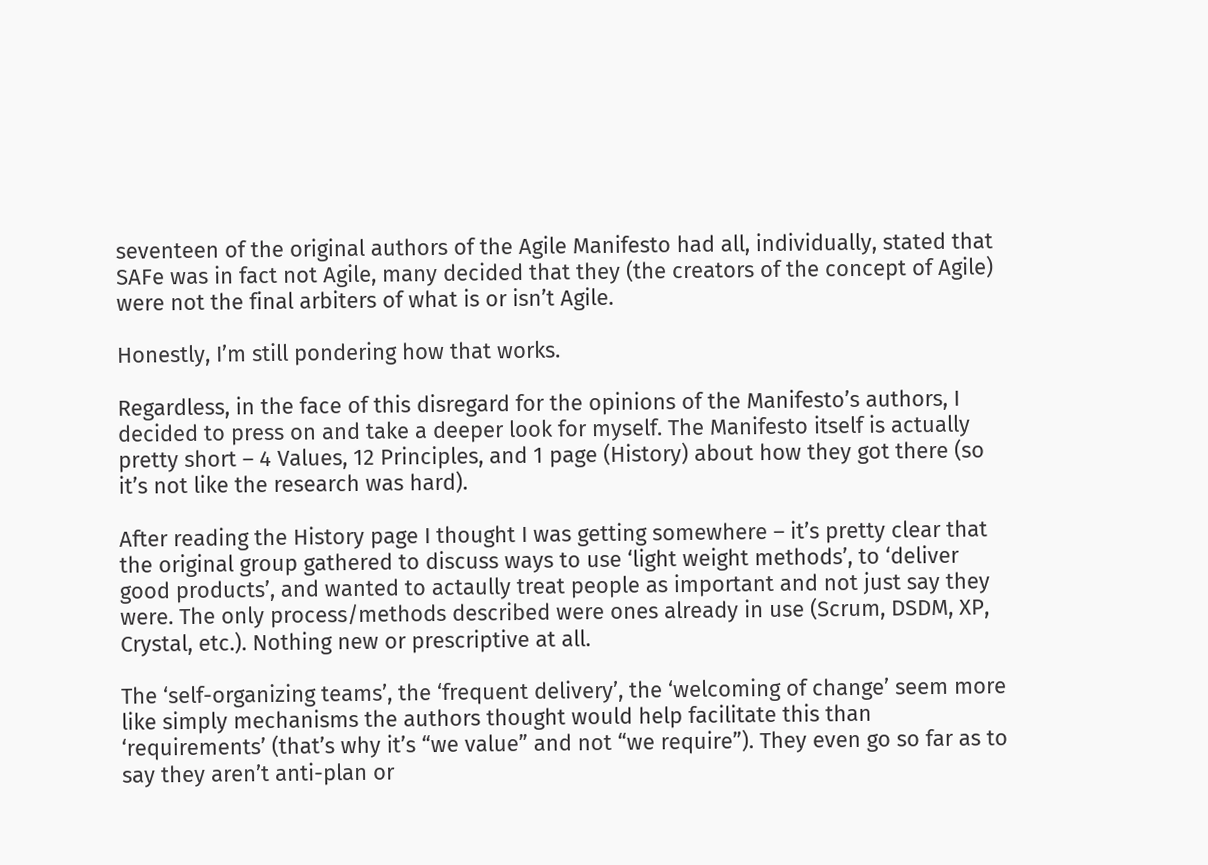seventeen of the original authors of the Agile Manifesto had all, individually, stated that SAFe was in fact not Agile, many decided that they (the creators of the concept of Agile) were not the final arbiters of what is or isn’t Agile.

Honestly, I’m still pondering how that works.

Regardless, in the face of this disregard for the opinions of the Manifesto’s authors, I decided to press on and take a deeper look for myself. The Manifesto itself is actually pretty short – 4 Values, 12 Principles, and 1 page (History) about how they got there (so it’s not like the research was hard).

After reading the History page I thought I was getting somewhere – it’s pretty clear that the original group gathered to discuss ways to use ‘light weight methods’, to ‘deliver good products’, and wanted to actaully treat people as important and not just say they were. The only process/methods described were ones already in use (Scrum, DSDM, XP, Crystal, etc.). Nothing new or prescriptive at all.

The ‘self-organizing teams’, the ‘frequent delivery’, the ‘welcoming of change’ seem more like simply mechanisms the authors thought would help facilitate this than ‘requirements’ (that’s why it’s “we value” and not “we require”). They even go so far as to say they aren’t anti-plan or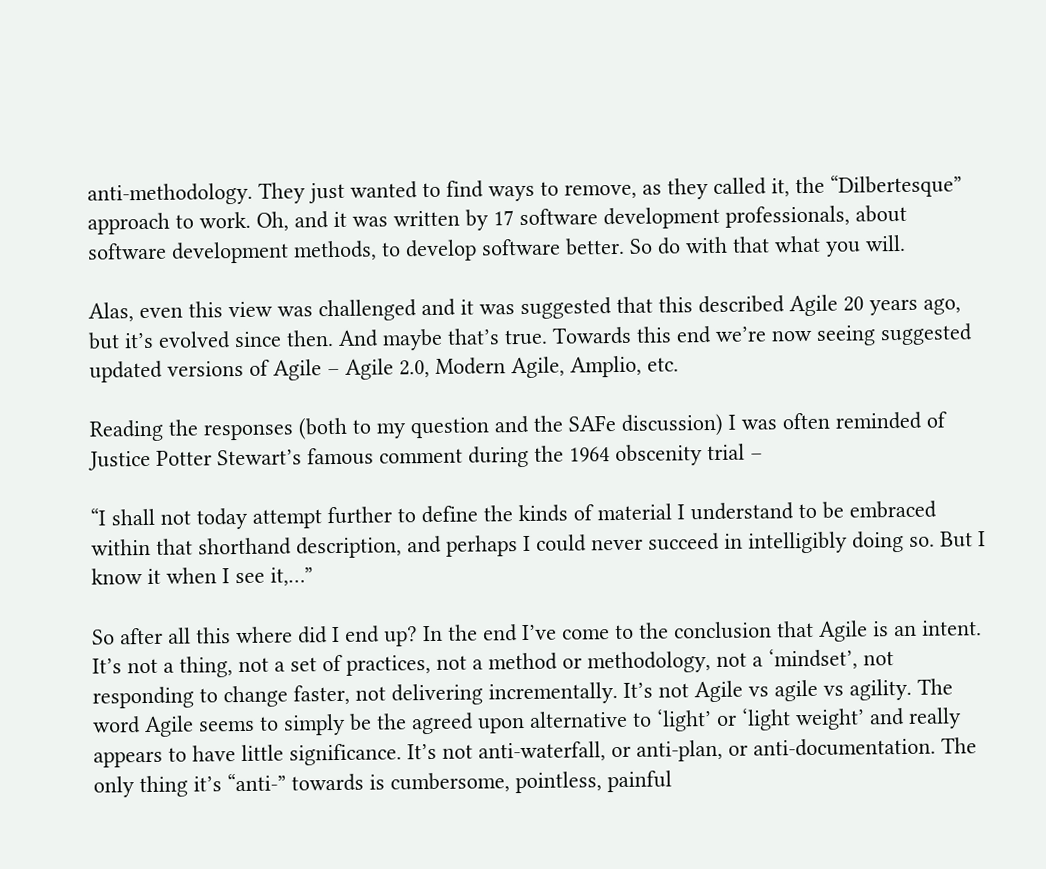anti-methodology. They just wanted to find ways to remove, as they called it, the “Dilbertesque” approach to work. Oh, and it was written by 17 software development professionals, about software development methods, to develop software better. So do with that what you will.

Alas, even this view was challenged and it was suggested that this described Agile 20 years ago, but it’s evolved since then. And maybe that’s true. Towards this end we’re now seeing suggested updated versions of Agile – Agile 2.0, Modern Agile, Amplio, etc.

Reading the responses (both to my question and the SAFe discussion) I was often reminded of Justice Potter Stewart’s famous comment during the 1964 obscenity trial –

“I shall not today attempt further to define the kinds of material I understand to be embraced within that shorthand description, and perhaps I could never succeed in intelligibly doing so. But I know it when I see it,…”

So after all this where did I end up? In the end I’ve come to the conclusion that Agile is an intent. It’s not a thing, not a set of practices, not a method or methodology, not a ‘mindset’, not responding to change faster, not delivering incrementally. It’s not Agile vs agile vs agility. The word Agile seems to simply be the agreed upon alternative to ‘light’ or ‘light weight’ and really appears to have little significance. It’s not anti-waterfall, or anti-plan, or anti-documentation. The only thing it’s “anti-” towards is cumbersome, pointless, painful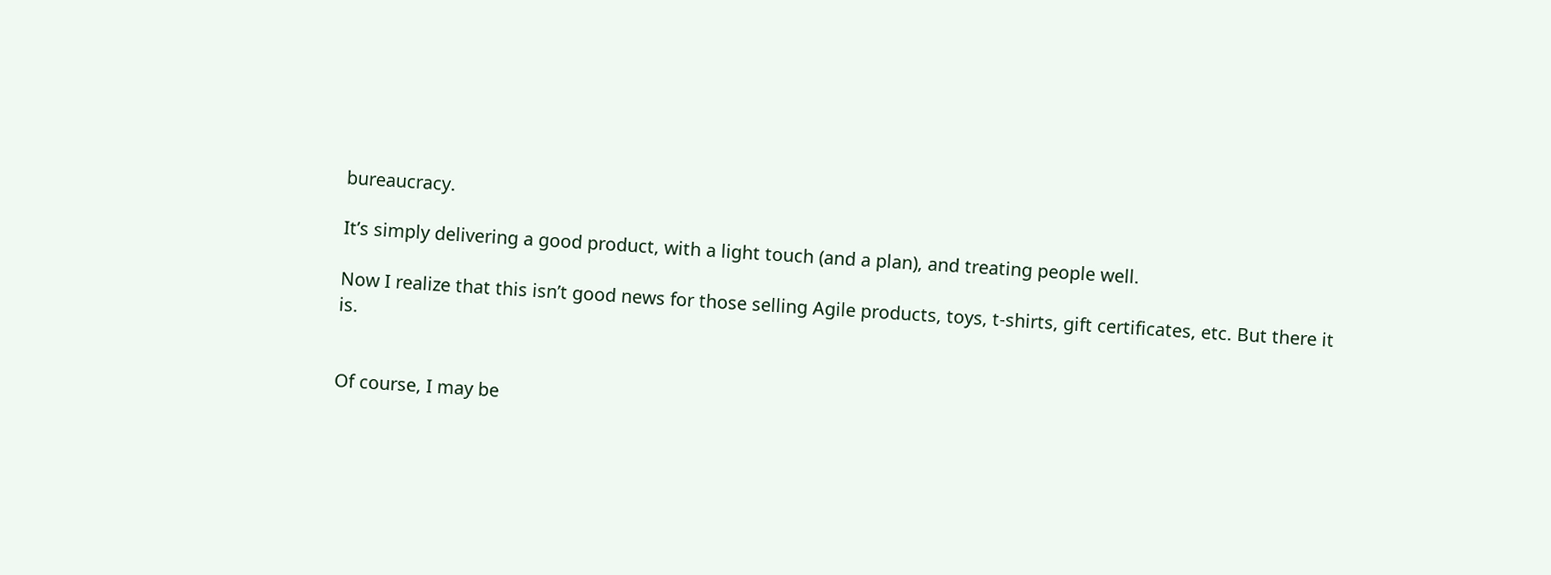bureaucracy.

It’s simply delivering a good product, with a light touch (and a plan), and treating people well.

Now I realize that this isn’t good news for those selling Agile products, toys, t-shirts, gift certificates, etc. But there it is.


Of course, I may be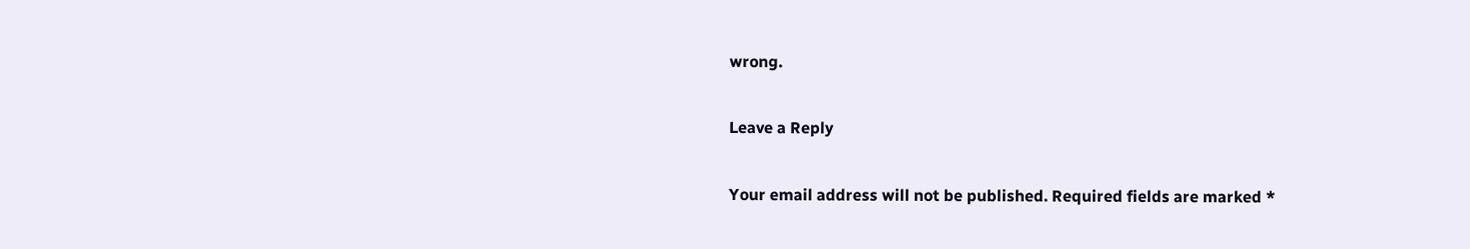wrong.

Leave a Reply

Your email address will not be published. Required fields are marked *